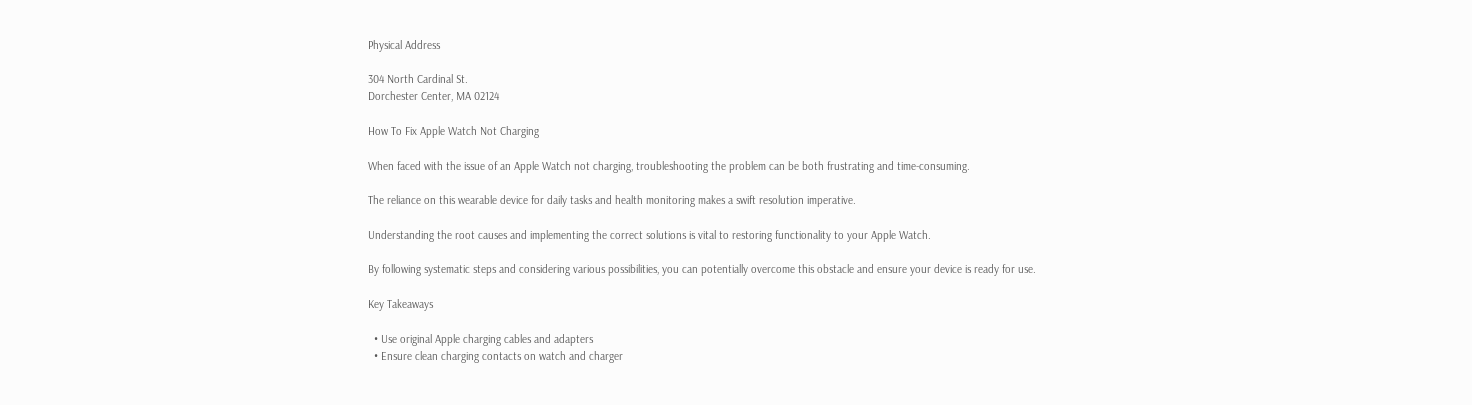Physical Address

304 North Cardinal St.
Dorchester Center, MA 02124

How To Fix Apple Watch Not Charging

When faced with the issue of an Apple Watch not charging, troubleshooting the problem can be both frustrating and time-consuming.

The reliance on this wearable device for daily tasks and health monitoring makes a swift resolution imperative.

Understanding the root causes and implementing the correct solutions is vital to restoring functionality to your Apple Watch.

By following systematic steps and considering various possibilities, you can potentially overcome this obstacle and ensure your device is ready for use.

Key Takeaways

  • Use original Apple charging cables and adapters
  • Ensure clean charging contacts on watch and charger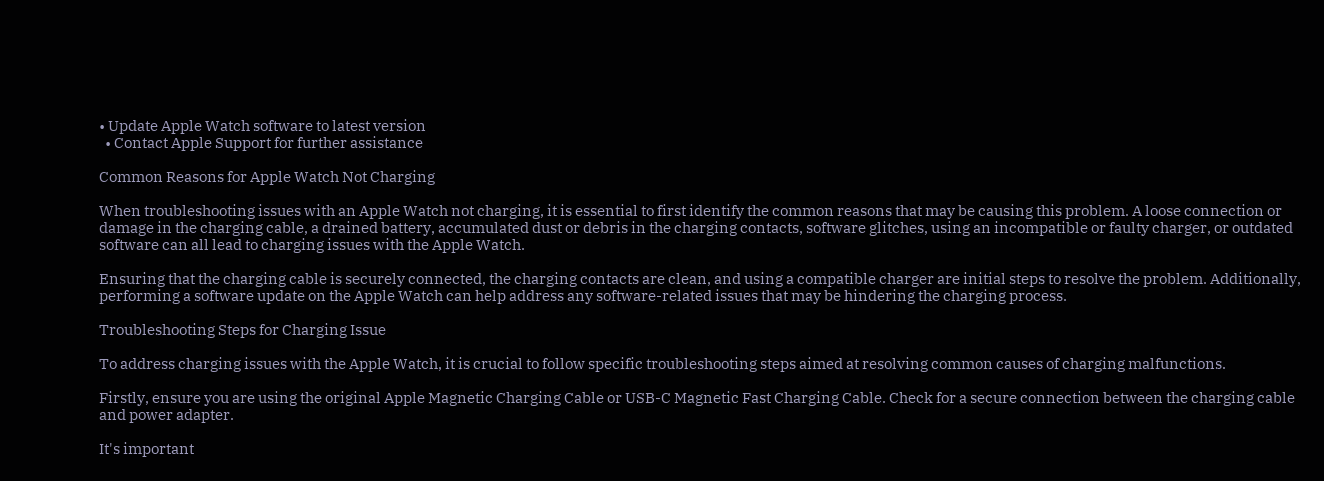• Update Apple Watch software to latest version
  • Contact Apple Support for further assistance

Common Reasons for Apple Watch Not Charging

When troubleshooting issues with an Apple Watch not charging, it is essential to first identify the common reasons that may be causing this problem. A loose connection or damage in the charging cable, a drained battery, accumulated dust or debris in the charging contacts, software glitches, using an incompatible or faulty charger, or outdated software can all lead to charging issues with the Apple Watch.

Ensuring that the charging cable is securely connected, the charging contacts are clean, and using a compatible charger are initial steps to resolve the problem. Additionally, performing a software update on the Apple Watch can help address any software-related issues that may be hindering the charging process.

Troubleshooting Steps for Charging Issue

To address charging issues with the Apple Watch, it is crucial to follow specific troubleshooting steps aimed at resolving common causes of charging malfunctions.

Firstly, ensure you are using the original Apple Magnetic Charging Cable or USB-C Magnetic Fast Charging Cable. Check for a secure connection between the charging cable and power adapter.

It's important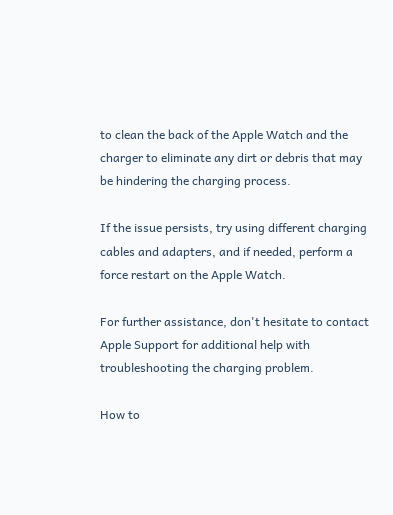to clean the back of the Apple Watch and the charger to eliminate any dirt or debris that may be hindering the charging process.

If the issue persists, try using different charging cables and adapters, and if needed, perform a force restart on the Apple Watch.

For further assistance, don't hesitate to contact Apple Support for additional help with troubleshooting the charging problem.

How to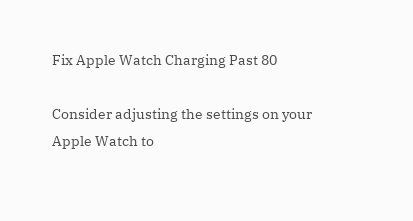Fix Apple Watch Charging Past 80

Consider adjusting the settings on your Apple Watch to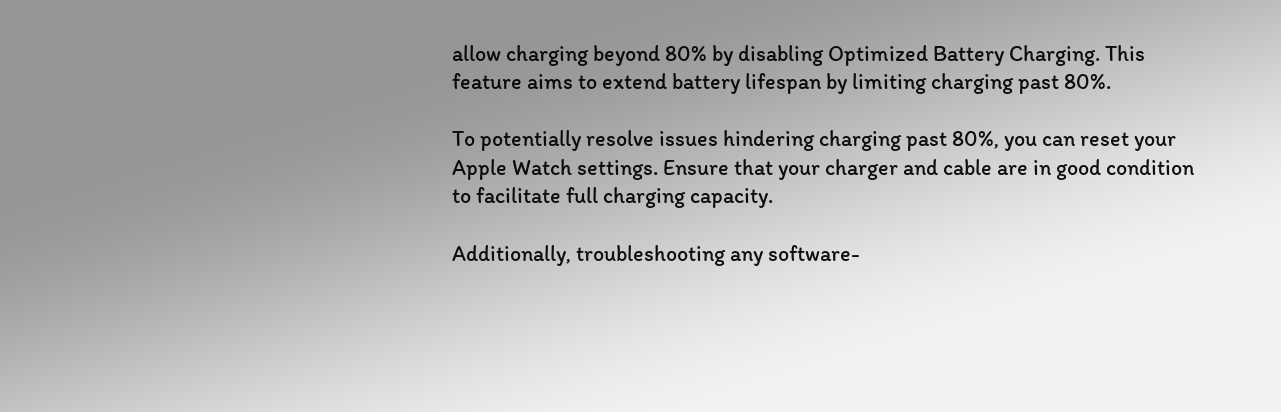allow charging beyond 80% by disabling Optimized Battery Charging. This feature aims to extend battery lifespan by limiting charging past 80%.

To potentially resolve issues hindering charging past 80%, you can reset your Apple Watch settings. Ensure that your charger and cable are in good condition to facilitate full charging capacity.

Additionally, troubleshooting any software-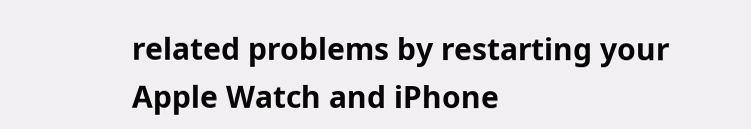related problems by restarting your Apple Watch and iPhone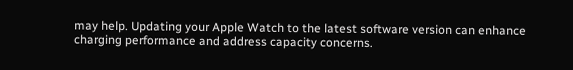may help. Updating your Apple Watch to the latest software version can enhance charging performance and address capacity concerns.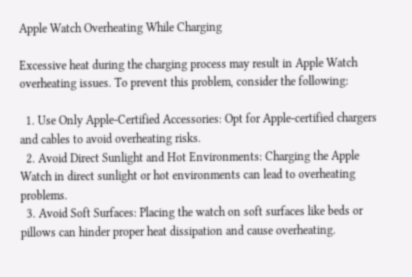Apple Watch Overheating While Charging

Excessive heat during the charging process may result in Apple Watch overheating issues. To prevent this problem, consider the following:

  1. Use Only Apple-Certified Accessories: Opt for Apple-certified chargers and cables to avoid overheating risks.
  2. Avoid Direct Sunlight and Hot Environments: Charging the Apple Watch in direct sunlight or hot environments can lead to overheating problems.
  3. Avoid Soft Surfaces: Placing the watch on soft surfaces like beds or pillows can hinder proper heat dissipation and cause overheating.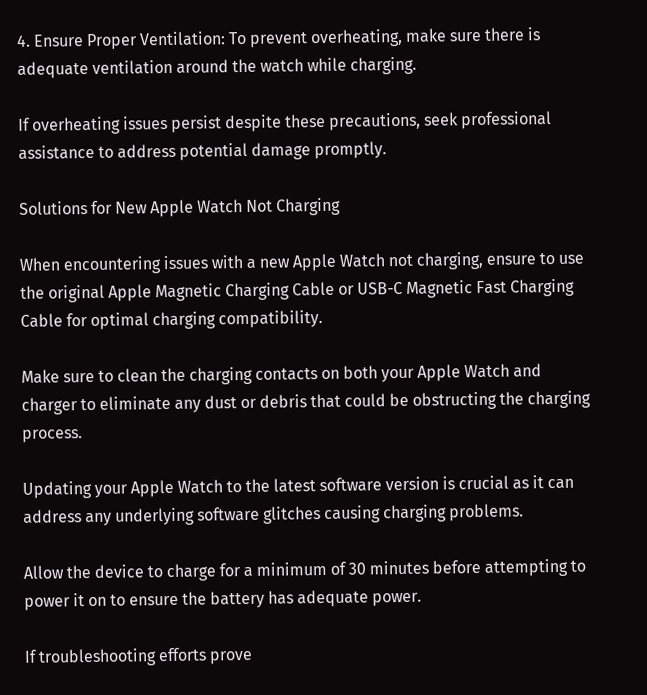4. Ensure Proper Ventilation: To prevent overheating, make sure there is adequate ventilation around the watch while charging.

If overheating issues persist despite these precautions, seek professional assistance to address potential damage promptly.

Solutions for New Apple Watch Not Charging

When encountering issues with a new Apple Watch not charging, ensure to use the original Apple Magnetic Charging Cable or USB-C Magnetic Fast Charging Cable for optimal charging compatibility.

Make sure to clean the charging contacts on both your Apple Watch and charger to eliminate any dust or debris that could be obstructing the charging process.

Updating your Apple Watch to the latest software version is crucial as it can address any underlying software glitches causing charging problems.

Allow the device to charge for a minimum of 30 minutes before attempting to power it on to ensure the battery has adequate power.

If troubleshooting efforts prove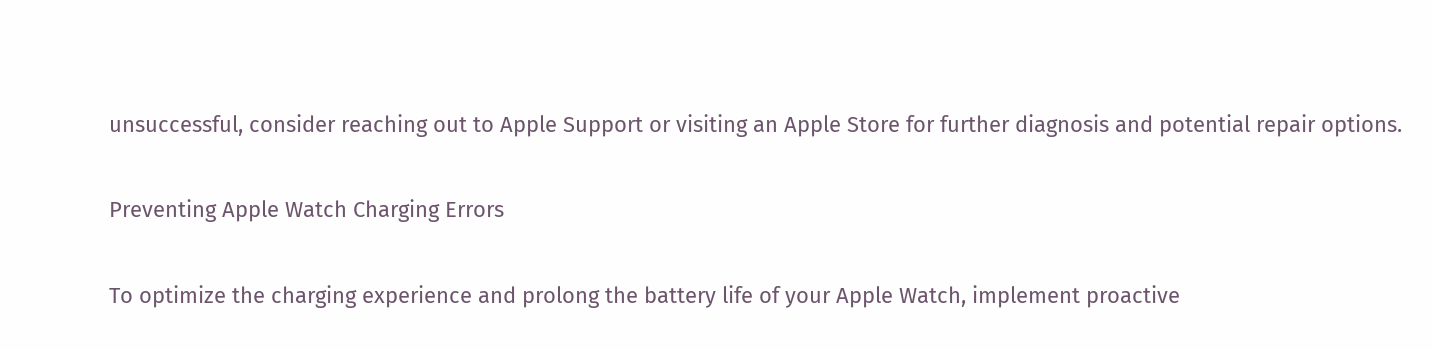unsuccessful, consider reaching out to Apple Support or visiting an Apple Store for further diagnosis and potential repair options.

Preventing Apple Watch Charging Errors

To optimize the charging experience and prolong the battery life of your Apple Watch, implement proactive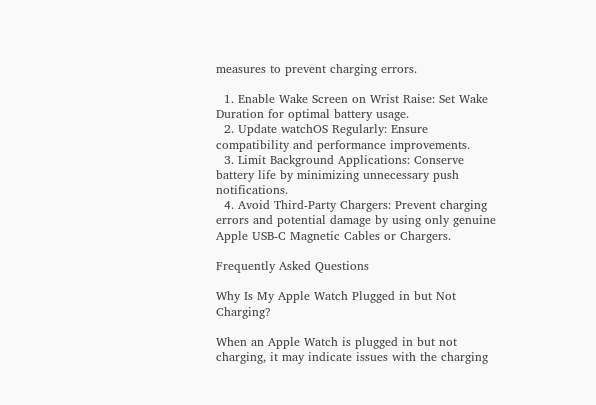measures to prevent charging errors.

  1. Enable Wake Screen on Wrist Raise: Set Wake Duration for optimal battery usage.
  2. Update watchOS Regularly: Ensure compatibility and performance improvements.
  3. Limit Background Applications: Conserve battery life by minimizing unnecessary push notifications.
  4. Avoid Third-Party Chargers: Prevent charging errors and potential damage by using only genuine Apple USB-C Magnetic Cables or Chargers.

Frequently Asked Questions

Why Is My Apple Watch Plugged in but Not Charging?

When an Apple Watch is plugged in but not charging, it may indicate issues with the charging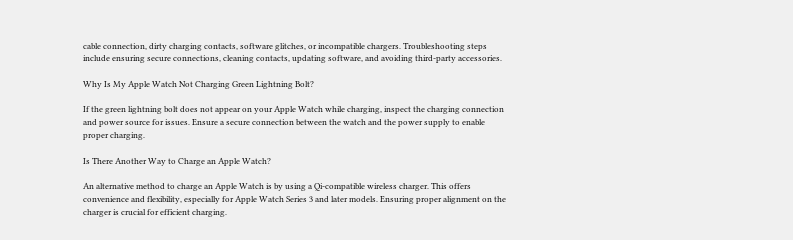cable connection, dirty charging contacts, software glitches, or incompatible chargers. Troubleshooting steps include ensuring secure connections, cleaning contacts, updating software, and avoiding third-party accessories.

Why Is My Apple Watch Not Charging Green Lightning Bolt?

If the green lightning bolt does not appear on your Apple Watch while charging, inspect the charging connection and power source for issues. Ensure a secure connection between the watch and the power supply to enable proper charging.

Is There Another Way to Charge an Apple Watch?

An alternative method to charge an Apple Watch is by using a Qi-compatible wireless charger. This offers convenience and flexibility, especially for Apple Watch Series 3 and later models. Ensuring proper alignment on the charger is crucial for efficient charging.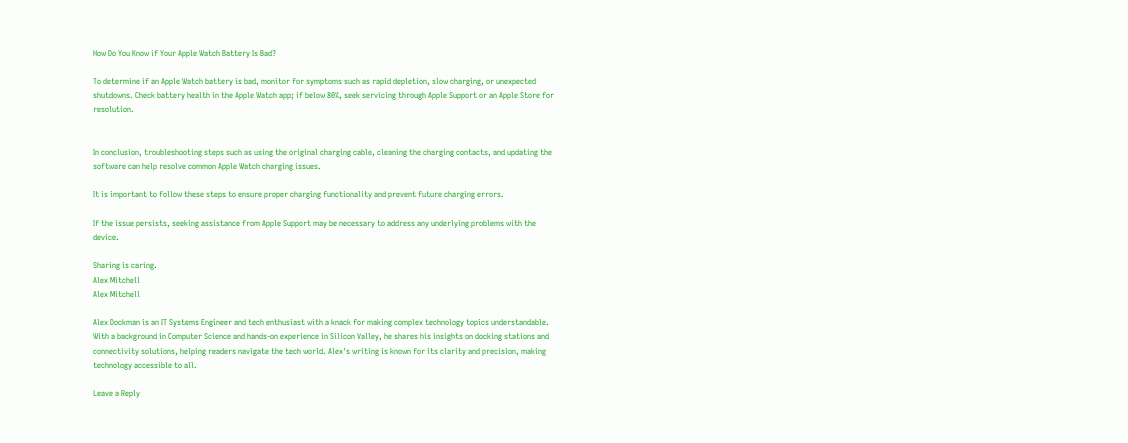How Do You Know if Your Apple Watch Battery Is Bad?

To determine if an Apple Watch battery is bad, monitor for symptoms such as rapid depletion, slow charging, or unexpected shutdowns. Check battery health in the Apple Watch app; if below 80%, seek servicing through Apple Support or an Apple Store for resolution.


In conclusion, troubleshooting steps such as using the original charging cable, cleaning the charging contacts, and updating the software can help resolve common Apple Watch charging issues.

It is important to follow these steps to ensure proper charging functionality and prevent future charging errors.

If the issue persists, seeking assistance from Apple Support may be necessary to address any underlying problems with the device.

Sharing is caring.
Alex Mitchell
Alex Mitchell

Alex Dockman is an IT Systems Engineer and tech enthusiast with a knack for making complex technology topics understandable. With a background in Computer Science and hands-on experience in Silicon Valley, he shares his insights on docking stations and connectivity solutions, helping readers navigate the tech world. Alex's writing is known for its clarity and precision, making technology accessible to all.

Leave a Reply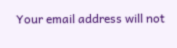Your email address will not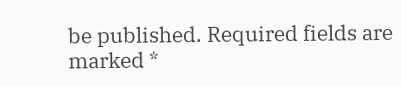be published. Required fields are marked *